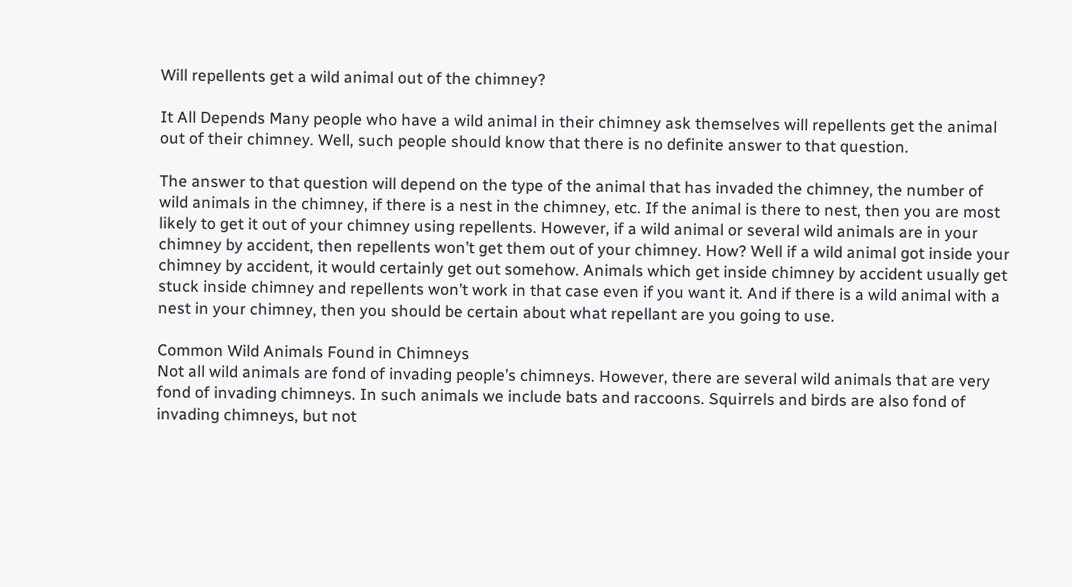Will repellents get a wild animal out of the chimney?

It All Depends Many people who have a wild animal in their chimney ask themselves will repellents get the animal out of their chimney. Well, such people should know that there is no definite answer to that question.

The answer to that question will depend on the type of the animal that has invaded the chimney, the number of wild animals in the chimney, if there is a nest in the chimney, etc. If the animal is there to nest, then you are most likely to get it out of your chimney using repellents. However, if a wild animal or several wild animals are in your chimney by accident, then repellents won’t get them out of your chimney. How? Well if a wild animal got inside your chimney by accident, it would certainly get out somehow. Animals which get inside chimney by accident usually get stuck inside chimney and repellents won’t work in that case even if you want it. And if there is a wild animal with a nest in your chimney, then you should be certain about what repellant are you going to use.

Common Wild Animals Found in Chimneys
Not all wild animals are fond of invading people’s chimneys. However, there are several wild animals that are very fond of invading chimneys. In such animals we include bats and raccoons. Squirrels and birds are also fond of invading chimneys, but not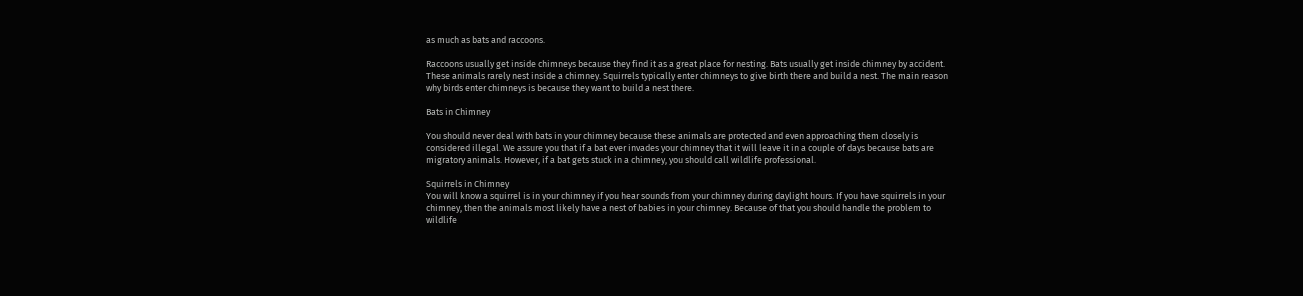as much as bats and raccoons.

Raccoons usually get inside chimneys because they find it as a great place for nesting. Bats usually get inside chimney by accident. These animals rarely nest inside a chimney. Squirrels typically enter chimneys to give birth there and build a nest. The main reason why birds enter chimneys is because they want to build a nest there.

Bats in Chimney

You should never deal with bats in your chimney because these animals are protected and even approaching them closely is considered illegal. We assure you that if a bat ever invades your chimney that it will leave it in a couple of days because bats are migratory animals. However, if a bat gets stuck in a chimney, you should call wildlife professional.

Squirrels in Chimney
You will know a squirrel is in your chimney if you hear sounds from your chimney during daylight hours. If you have squirrels in your chimney, then the animals most likely have a nest of babies in your chimney. Because of that you should handle the problem to wildlife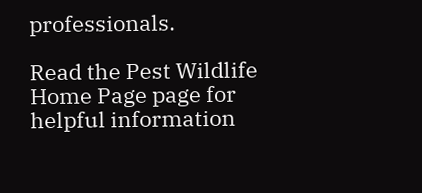professionals.

Read the Pest Wildlife Home Page page for helpful information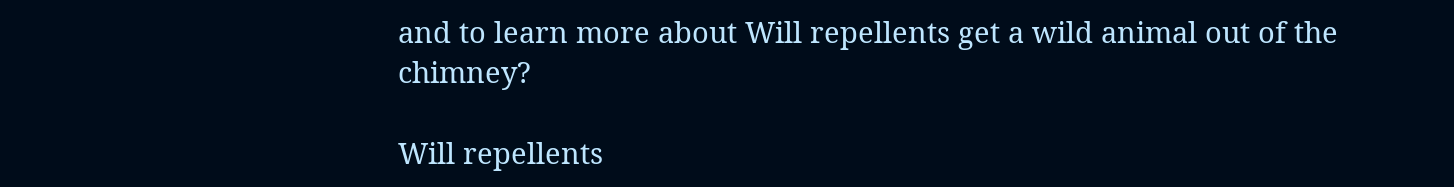and to learn more about Will repellents get a wild animal out of the chimney?

Will repellents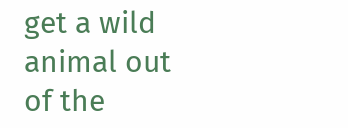get a wild animal out of the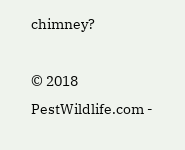chimney?

© 2018 PestWildlife.com -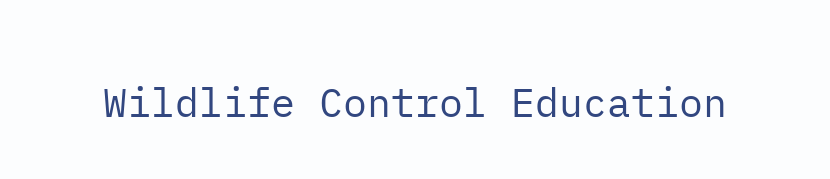Wildlife Control Education